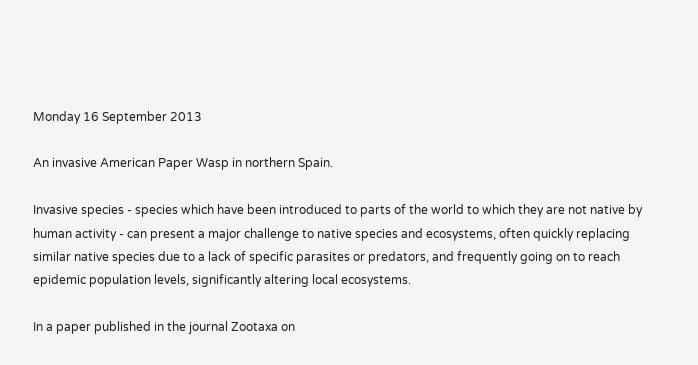Monday 16 September 2013

An invasive American Paper Wasp in northern Spain.

Invasive species - species which have been introduced to parts of the world to which they are not native by human activity - can present a major challenge to native species and ecosystems, often quickly replacing similar native species due to a lack of specific parasites or predators, and frequently going on to reach epidemic population levels, significantly altering local ecosystems.

In a paper published in the journal Zootaxa on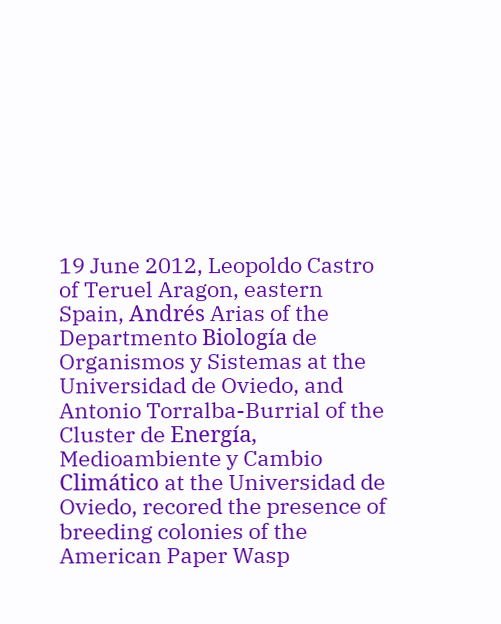19 June 2012, Leopoldo Castro of Teruel Aragon, eastern Spain, Andrés Arias of the Departmento Biología de Organismos y Sistemas at the Universidad de Oviedo, and Antonio Torralba-Burrial of the Cluster de Energía, Medioambiente y Cambio Climático at the Universidad de Oviedo, recored the presence of breeding colonies of the American Paper Wasp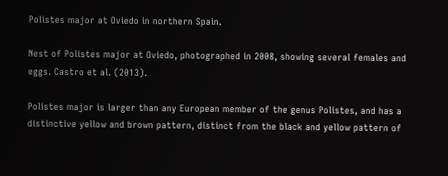Polistes major at Oviedo in northern Spain.

Nest of Polistes major at Oviedo, photographed in 2008, showing several females and eggs. Castro et al. (2013).

Polistes major is larger than any European member of the genus Polistes, and has a distinctive yellow and brown pattern, distinct from the black and yellow pattern of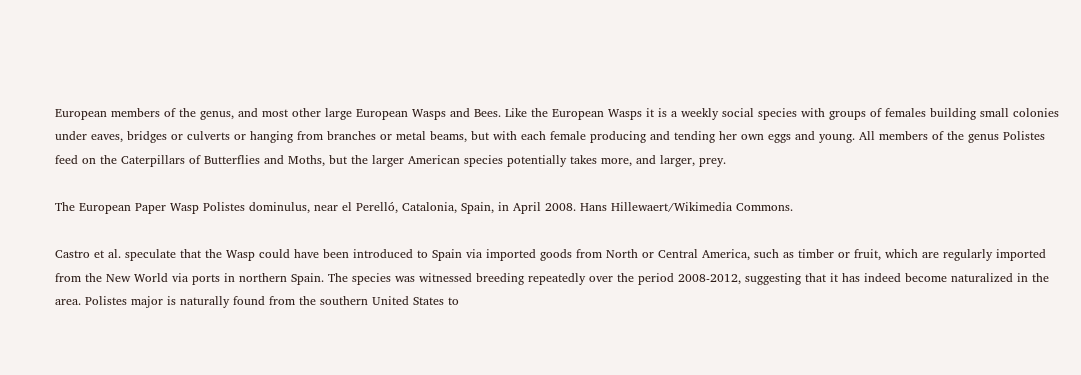European members of the genus, and most other large European Wasps and Bees. Like the European Wasps it is a weekly social species with groups of females building small colonies under eaves, bridges or culverts or hanging from branches or metal beams, but with each female producing and tending her own eggs and young. All members of the genus Polistes feed on the Caterpillars of Butterflies and Moths, but the larger American species potentially takes more, and larger, prey.

The European Paper Wasp Polistes dominulus, near el Perelló, Catalonia, Spain, in April 2008. Hans Hillewaert/Wikimedia Commons.

Castro et al. speculate that the Wasp could have been introduced to Spain via imported goods from North or Central America, such as timber or fruit, which are regularly imported from the New World via ports in northern Spain. The species was witnessed breeding repeatedly over the period 2008-2012, suggesting that it has indeed become naturalized in the area. Polistes major is naturally found from the southern United States to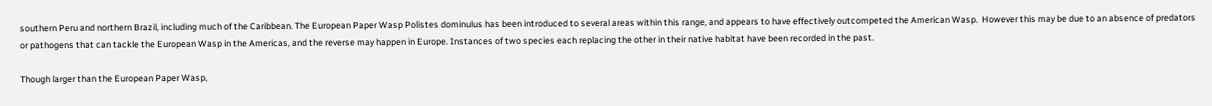southern Peru and northern Brazil, including much of the Caribbean. The European Paper Wasp Polistes dominulus has been introduced to several areas within this range, and appears to have effectively outcompeted the American Wasp.  However this may be due to an absence of predators or pathogens that can tackle the European Wasp in the Americas, and the reverse may happen in Europe. Instances of two species each replacing the other in their native habitat have been recorded in the past.

Though larger than the European Paper Wasp,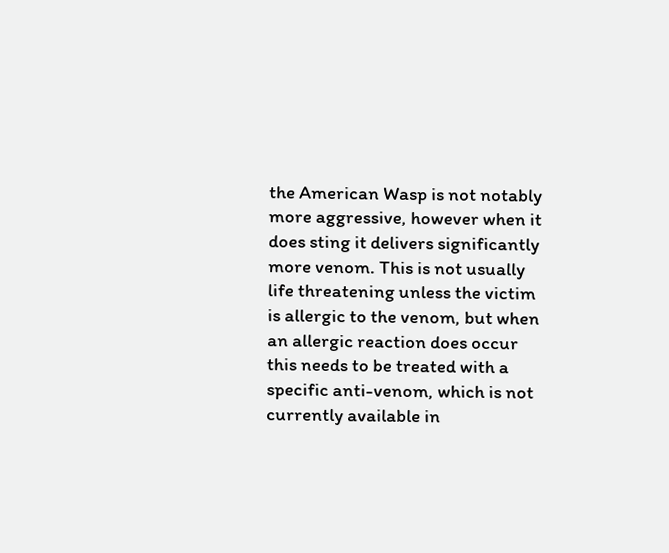the American Wasp is not notably more aggressive, however when it does sting it delivers significantly more venom. This is not usually life threatening unless the victim is allergic to the venom, but when an allergic reaction does occur this needs to be treated with a specific anti-venom, which is not currently available in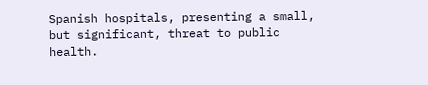Spanish hospitals, presenting a small, but significant, threat to public health.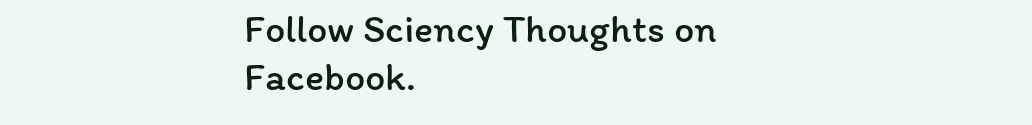Follow Sciency Thoughts on Facebook.